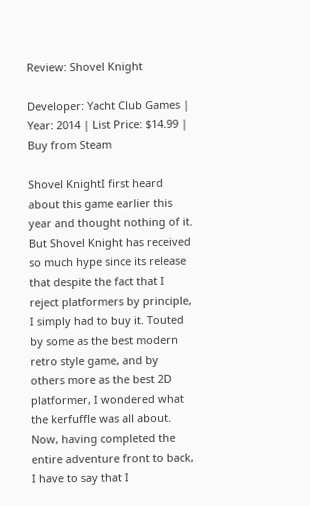Review: Shovel Knight

Developer: Yacht Club Games | Year: 2014 | List Price: $14.99 | Buy from Steam

Shovel KnightI first heard about this game earlier this year and thought nothing of it. But Shovel Knight has received so much hype since its release that despite the fact that I reject platformers by principle, I simply had to buy it. Touted by some as the best modern retro style game, and by others more as the best 2D platformer, I wondered what the kerfuffle was all about. Now, having completed the entire adventure front to back, I have to say that I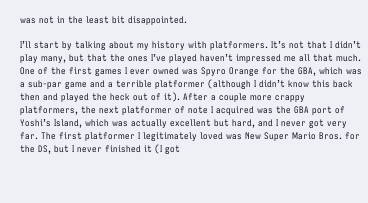was not in the least bit disappointed.

I’ll start by talking about my history with platformers. It’s not that I didn’t play many, but that the ones I’ve played haven’t impressed me all that much. One of the first games I ever owned was Spyro Orange for the GBA, which was a sub-par game and a terrible platformer (although I didn’t know this back then and played the heck out of it). After a couple more crappy platformers, the next platformer of note I acquired was the GBA port of Yoshi’s Island, which was actually excellent but hard, and I never got very far. The first platformer I legitimately loved was New Super Mario Bros. for the DS, but I never finished it (I got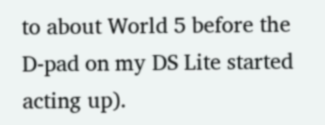to about World 5 before the D-pad on my DS Lite started acting up).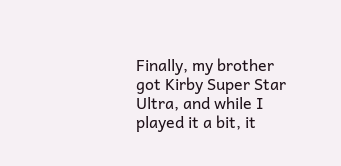Finally, my brother got Kirby Super Star Ultra, and while I played it a bit, it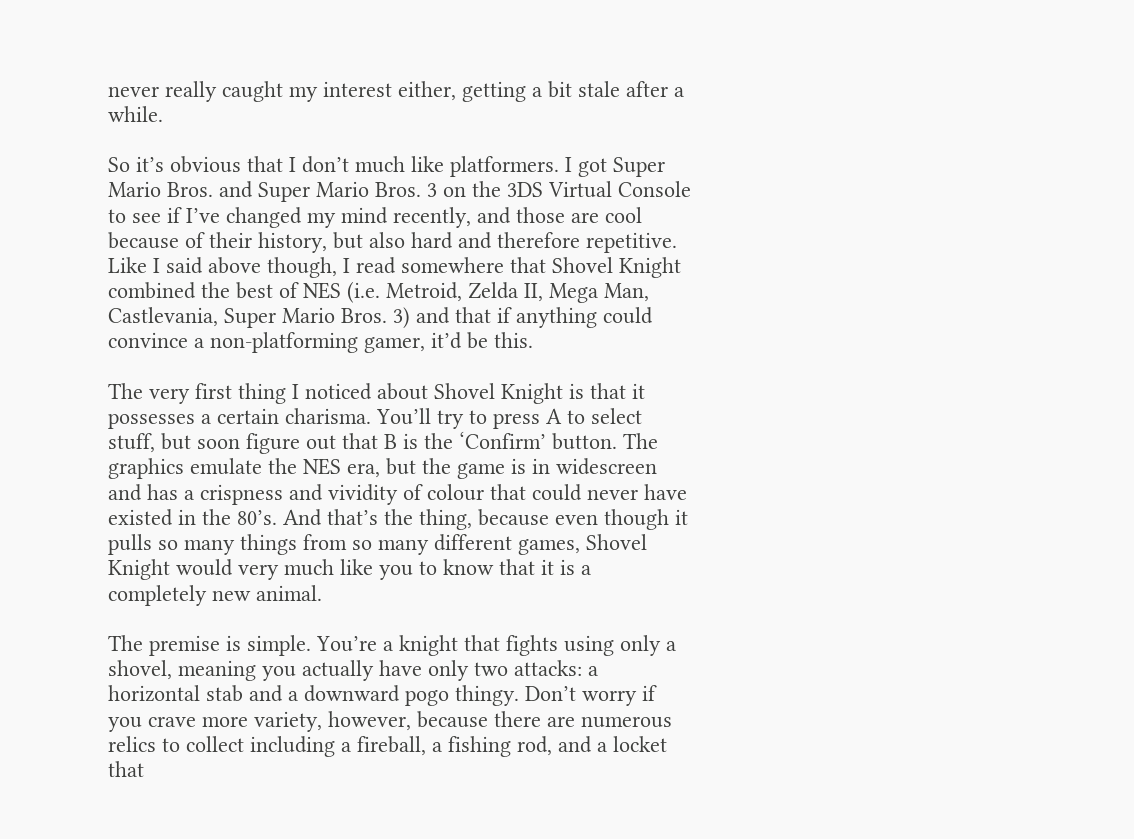never really caught my interest either, getting a bit stale after a while.

So it’s obvious that I don’t much like platformers. I got Super Mario Bros. and Super Mario Bros. 3 on the 3DS Virtual Console to see if I’ve changed my mind recently, and those are cool because of their history, but also hard and therefore repetitive. Like I said above though, I read somewhere that Shovel Knight combined the best of NES (i.e. Metroid, Zelda II, Mega Man, Castlevania, Super Mario Bros. 3) and that if anything could convince a non-platforming gamer, it’d be this.

The very first thing I noticed about Shovel Knight is that it possesses a certain charisma. You’ll try to press A to select stuff, but soon figure out that B is the ‘Confirm’ button. The graphics emulate the NES era, but the game is in widescreen and has a crispness and vividity of colour that could never have existed in the 80’s. And that’s the thing, because even though it pulls so many things from so many different games, Shovel Knight would very much like you to know that it is a completely new animal.

The premise is simple. You’re a knight that fights using only a shovel, meaning you actually have only two attacks: a horizontal stab and a downward pogo thingy. Don’t worry if you crave more variety, however, because there are numerous relics to collect including a fireball, a fishing rod, and a locket that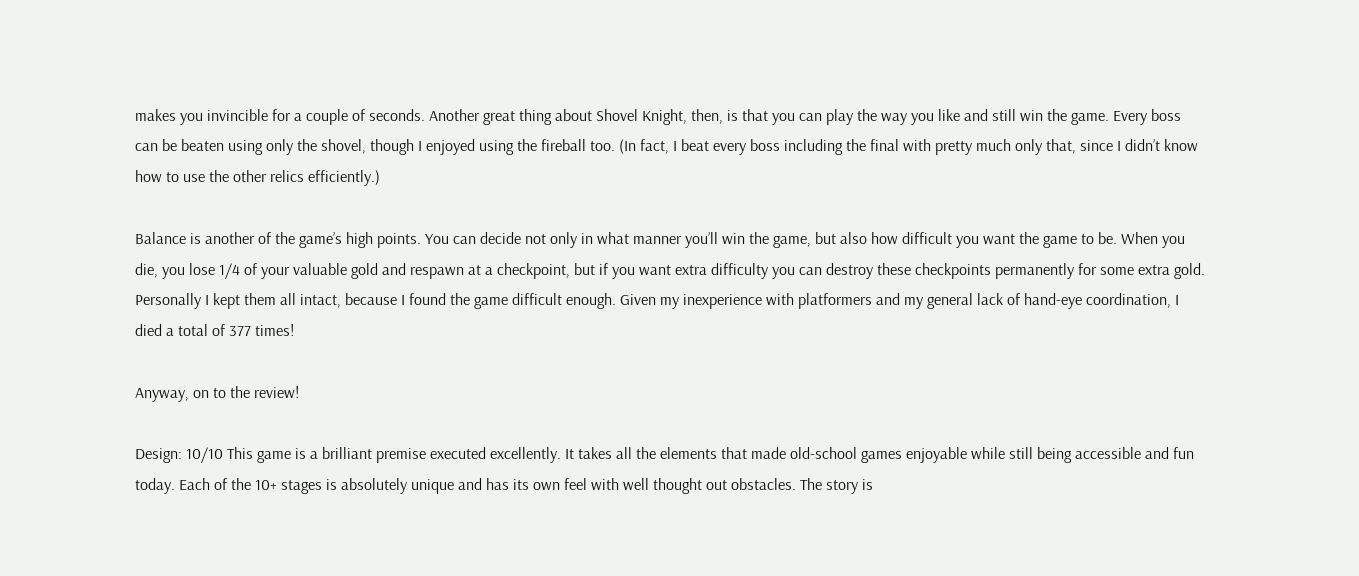makes you invincible for a couple of seconds. Another great thing about Shovel Knight, then, is that you can play the way you like and still win the game. Every boss can be beaten using only the shovel, though I enjoyed using the fireball too. (In fact, I beat every boss including the final with pretty much only that, since I didn’t know how to use the other relics efficiently.)

Balance is another of the game’s high points. You can decide not only in what manner you’ll win the game, but also how difficult you want the game to be. When you die, you lose 1/4 of your valuable gold and respawn at a checkpoint, but if you want extra difficulty you can destroy these checkpoints permanently for some extra gold. Personally I kept them all intact, because I found the game difficult enough. Given my inexperience with platformers and my general lack of hand-eye coordination, I died a total of 377 times!

Anyway, on to the review!

Design: 10/10 This game is a brilliant premise executed excellently. It takes all the elements that made old-school games enjoyable while still being accessible and fun today. Each of the 10+ stages is absolutely unique and has its own feel with well thought out obstacles. The story is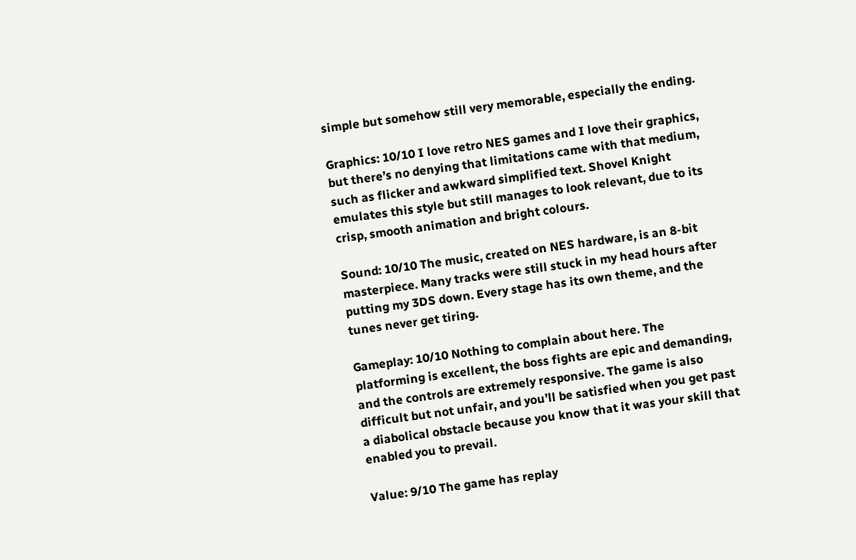simple but somehow still very memorable, especially the ending.

Graphics: 10/10 I love retro NES games and I love their graphics, but there’s no denying that limitations came with that medium, such as flicker and awkward simplified text. Shovel Knight emulates this style but still manages to look relevant, due to its crisp, smooth animation and bright colours.

Sound: 10/10 The music, created on NES hardware, is an 8-bit masterpiece. Many tracks were still stuck in my head hours after putting my 3DS down. Every stage has its own theme, and the tunes never get tiring.

Gameplay: 10/10 Nothing to complain about here. The platforming is excellent, the boss fights are epic and demanding, and the controls are extremely responsive. The game is also difficult but not unfair, and you’ll be satisfied when you get past a diabolical obstacle because you know that it was your skill that enabled you to prevail.

Value: 9/10 The game has replay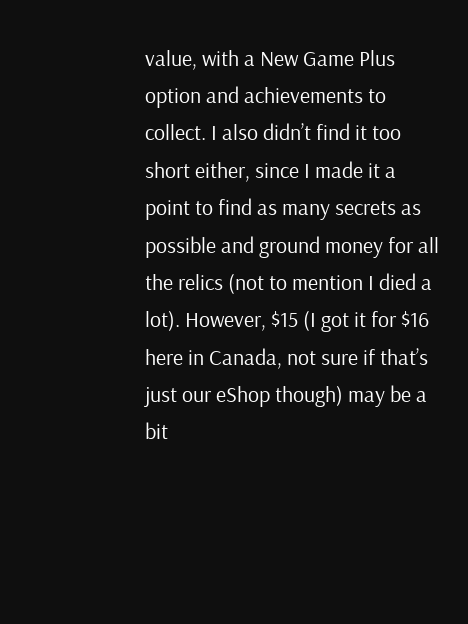value, with a New Game Plus option and achievements to collect. I also didn’t find it too short either, since I made it a point to find as many secrets as possible and ground money for all the relics (not to mention I died a lot). However, $15 (I got it for $16 here in Canada, not sure if that’s just our eShop though) may be a bit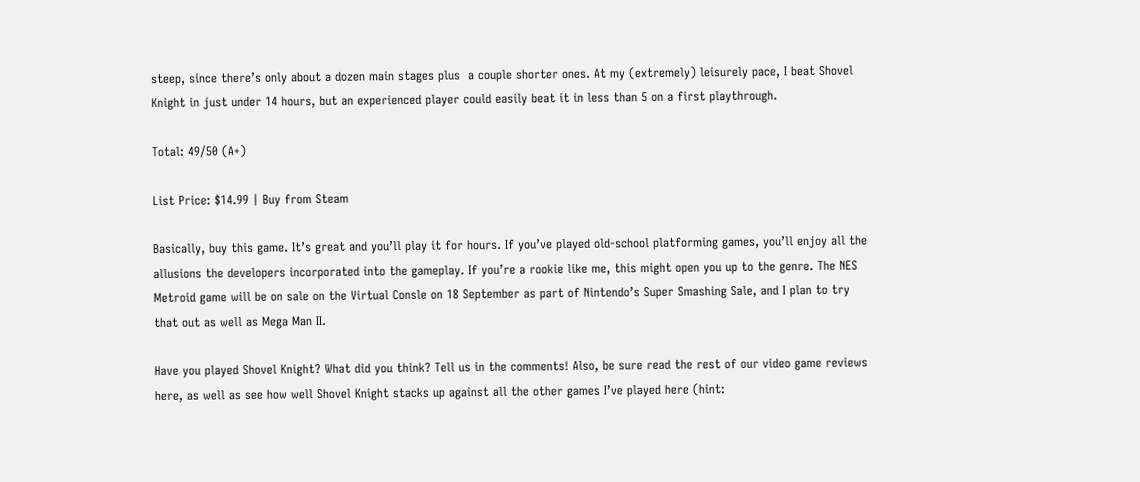steep, since there’s only about a dozen main stages plus  a couple shorter ones. At my (extremely) leisurely pace, I beat Shovel Knight in just under 14 hours, but an experienced player could easily beat it in less than 5 on a first playthrough.

Total: 49/50 (A+)

List Price: $14.99 | Buy from Steam

Basically, buy this game. It’s great and you’ll play it for hours. If you’ve played old-school platforming games, you’ll enjoy all the allusions the developers incorporated into the gameplay. If you’re a rookie like me, this might open you up to the genre. The NES Metroid game will be on sale on the Virtual Consle on 18 September as part of Nintendo’s Super Smashing Sale, and I plan to try that out as well as Mega Man II.

Have you played Shovel Knight? What did you think? Tell us in the comments! Also, be sure read the rest of our video game reviews here, as well as see how well Shovel Knight stacks up against all the other games I’ve played here (hint: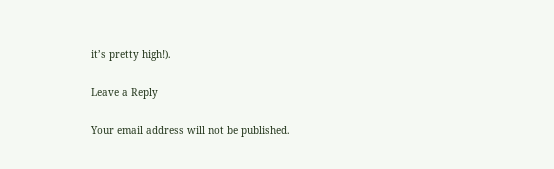it’s pretty high!).

Leave a Reply

Your email address will not be published.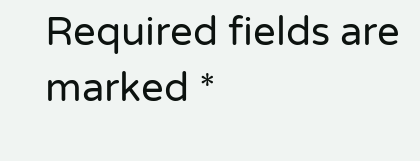Required fields are marked *